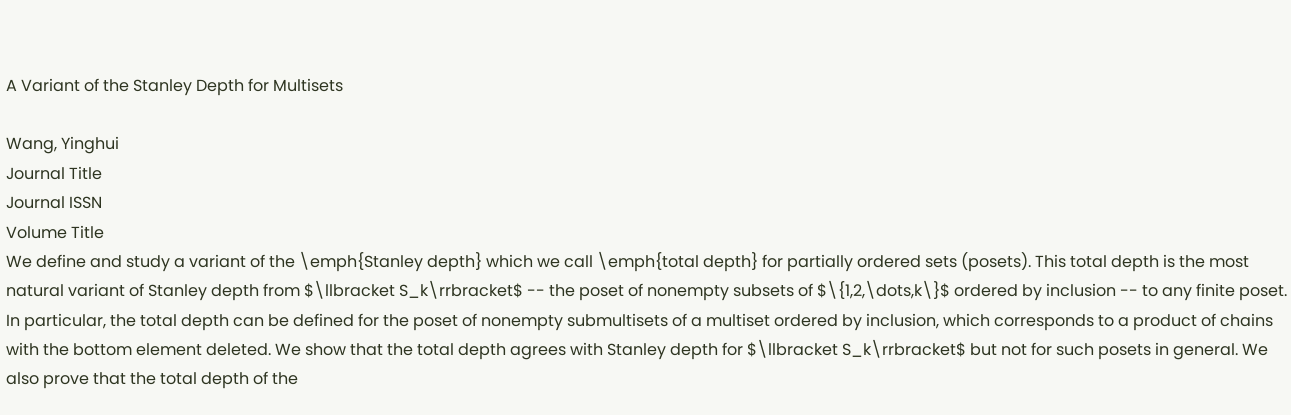A Variant of the Stanley Depth for Multisets

Wang, Yinghui
Journal Title
Journal ISSN
Volume Title
We define and study a variant of the \emph{Stanley depth} which we call \emph{total depth} for partially ordered sets (posets). This total depth is the most natural variant of Stanley depth from $\llbracket S_k\rrbracket$ -- the poset of nonempty subsets of $\{1,2,\dots,k\}$ ordered by inclusion -- to any finite poset. In particular, the total depth can be defined for the poset of nonempty submultisets of a multiset ordered by inclusion, which corresponds to a product of chains with the bottom element deleted. We show that the total depth agrees with Stanley depth for $\llbracket S_k\rrbracket$ but not for such posets in general. We also prove that the total depth of the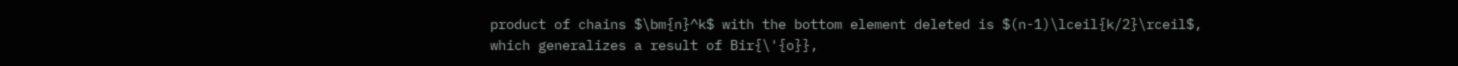product of chains $\bm{n}^k$ with the bottom element deleted is $(n-1)\lceil{k/2}\rceil$, which generalizes a result of Bir{\'{o}},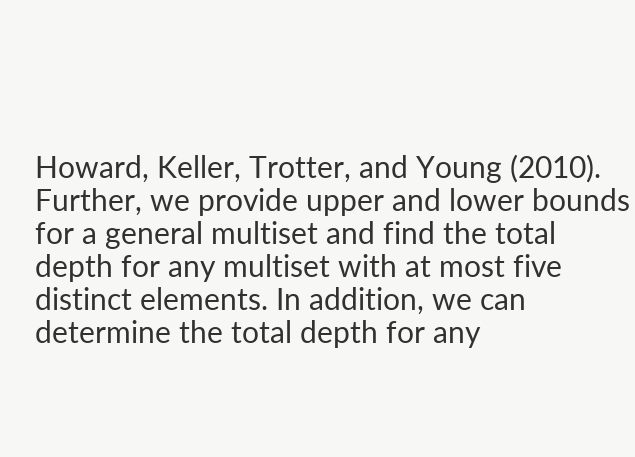Howard, Keller, Trotter, and Young (2010). Further, we provide upper and lower bounds for a general multiset and find the total depth for any multiset with at most five distinct elements. In addition, we can determine the total depth for any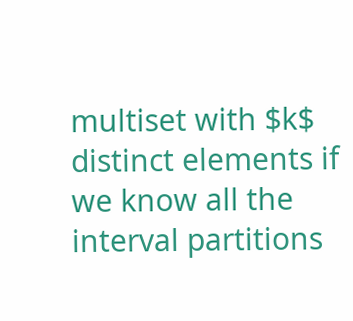multiset with $k$ distinct elements if we know all the interval partitions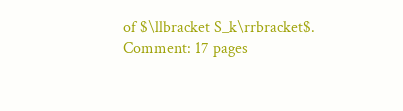of $\llbracket S_k\rrbracket$.
Comment: 17 pages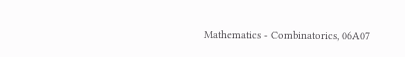Mathematics - Combinatorics, 06A07